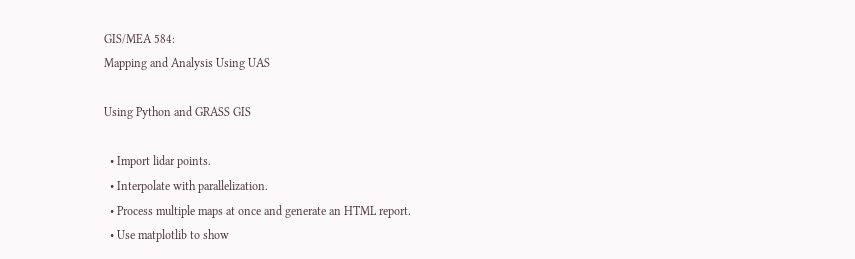GIS/MEA 584:
Mapping and Analysis Using UAS

Using Python and GRASS GIS

  • Import lidar points.
  • Interpolate with parallelization.
  • Process multiple maps at once and generate an HTML report.
  • Use matplotlib to show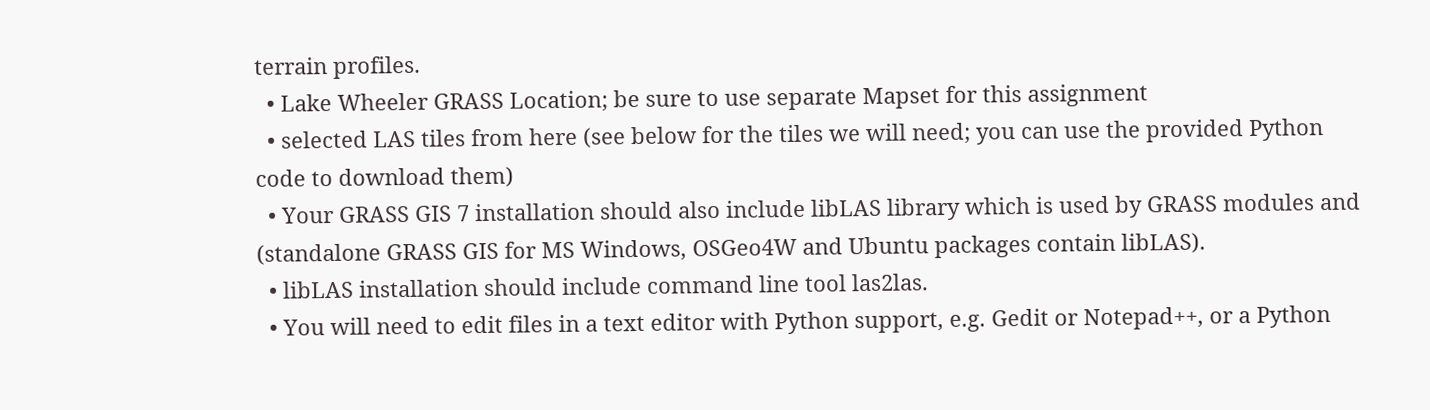terrain profiles.
  • Lake Wheeler GRASS Location; be sure to use separate Mapset for this assignment
  • selected LAS tiles from here (see below for the tiles we will need; you can use the provided Python code to download them)
  • Your GRASS GIS 7 installation should also include libLAS library which is used by GRASS modules and (standalone GRASS GIS for MS Windows, OSGeo4W and Ubuntu packages contain libLAS).
  • libLAS installation should include command line tool las2las.
  • You will need to edit files in a text editor with Python support, e.g. Gedit or Notepad++, or a Python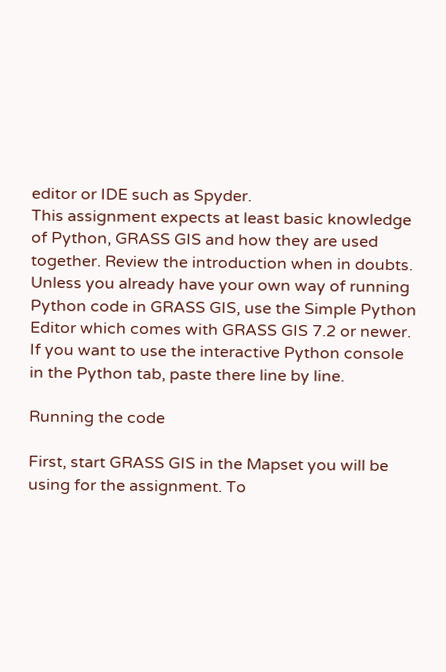editor or IDE such as Spyder.
This assignment expects at least basic knowledge of Python, GRASS GIS and how they are used together. Review the introduction when in doubts. Unless you already have your own way of running Python code in GRASS GIS, use the Simple Python Editor which comes with GRASS GIS 7.2 or newer. If you want to use the interactive Python console in the Python tab, paste there line by line.

Running the code

First, start GRASS GIS in the Mapset you will be using for the assignment. To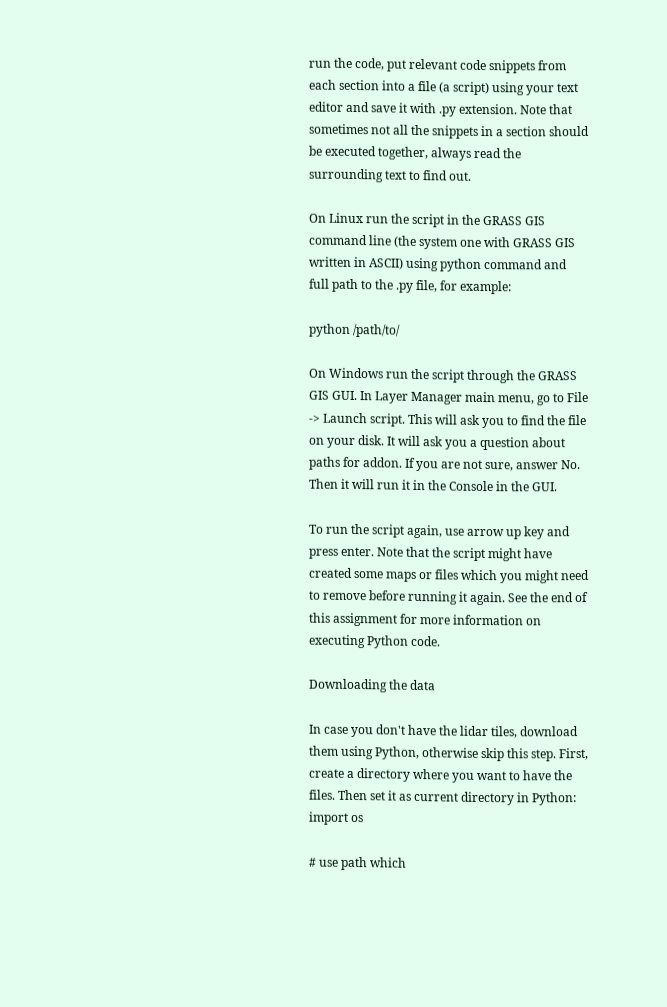run the code, put relevant code snippets from each section into a file (a script) using your text editor and save it with .py extension. Note that sometimes not all the snippets in a section should be executed together, always read the surrounding text to find out.

On Linux run the script in the GRASS GIS command line (the system one with GRASS GIS written in ASCII) using python command and full path to the .py file, for example:

python /path/to/

On Windows run the script through the GRASS GIS GUI. In Layer Manager main menu, go to File -> Launch script. This will ask you to find the file on your disk. It will ask you a question about paths for addon. If you are not sure, answer No. Then it will run it in the Console in the GUI.

To run the script again, use arrow up key and press enter. Note that the script might have created some maps or files which you might need to remove before running it again. See the end of this assignment for more information on executing Python code.

Downloading the data

In case you don't have the lidar tiles, download them using Python, otherwise skip this step. First, create a directory where you want to have the files. Then set it as current directory in Python:
import os

# use path which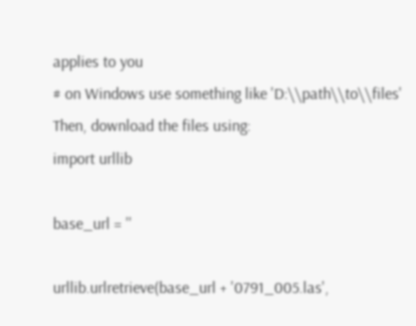applies to you
# on Windows use something like 'D:\\path\\to\\files'
Then, download the files using:
import urllib

base_url = ''

urllib.urlretrieve(base_url + '0791_005.las',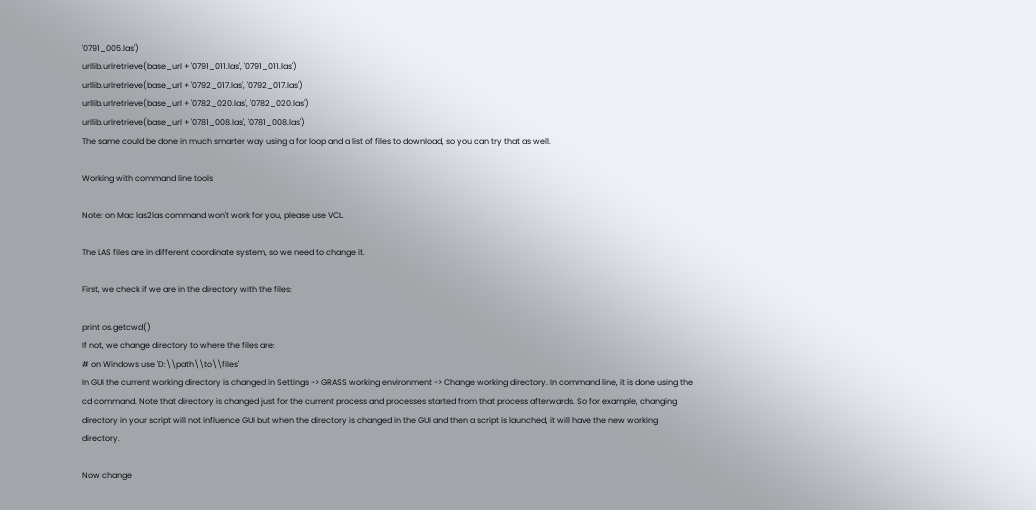'0791_005.las')
urllib.urlretrieve(base_url + '0791_011.las', '0791_011.las')
urllib.urlretrieve(base_url + '0792_017.las', '0792_017.las')
urllib.urlretrieve(base_url + '0782_020.las', '0782_020.las')
urllib.urlretrieve(base_url + '0781_008.las', '0781_008.las')
The same could be done in much smarter way using a for loop and a list of files to download, so you can try that as well.

Working with command line tools

Note: on Mac las2las command won't work for you, please use VCL.

The LAS files are in different coordinate system, so we need to change it.

First, we check if we are in the directory with the files:

print os.getcwd()
If not, we change directory to where the files are:
# on Windows use 'D:\\path\\to\\files'
In GUI the current working directory is changed in Settings -> GRASS working environment -> Change working directory. In command line, it is done using the cd command. Note that directory is changed just for the current process and processes started from that process afterwards. So for example, changing directory in your script will not influence GUI but when the directory is changed in the GUI and then a script is launched, it will have the new working directory.

Now change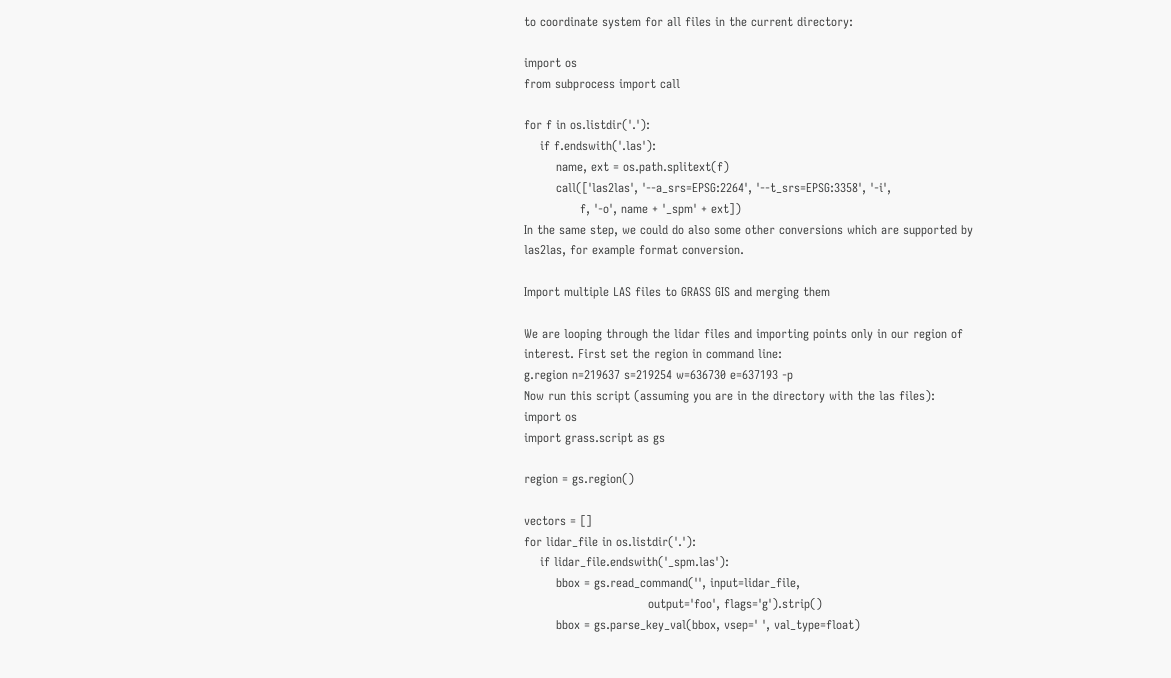to coordinate system for all files in the current directory:

import os
from subprocess import call

for f in os.listdir('.'):
    if f.endswith('.las'):
        name, ext = os.path.splitext(f)
        call(['las2las', '--a_srs=EPSG:2264', '--t_srs=EPSG:3358', '-i',
              f, '-o', name + '_spm' + ext])
In the same step, we could do also some other conversions which are supported by las2las, for example format conversion.

Import multiple LAS files to GRASS GIS and merging them

We are looping through the lidar files and importing points only in our region of interest. First set the region in command line:
g.region n=219637 s=219254 w=636730 e=637193 -p
Now run this script (assuming you are in the directory with the las files):
import os
import grass.script as gs

region = gs.region()

vectors = []
for lidar_file in os.listdir('.'):
    if lidar_file.endswith('_spm.las'):
        bbox = gs.read_command('', input=lidar_file,
                               output='foo', flags='g').strip()
        bbox = gs.parse_key_val(bbox, vsep=' ', val_type=float)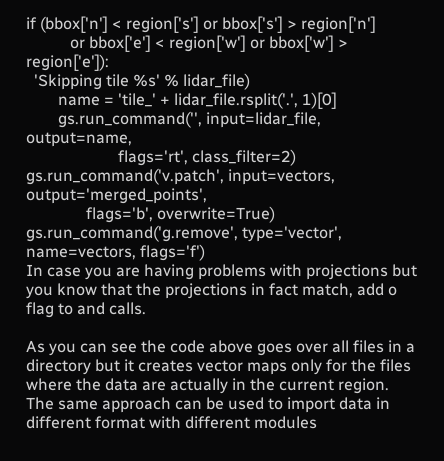if (bbox['n'] < region['s'] or bbox['s'] > region['n']
           or bbox['e'] < region['w'] or bbox['w'] > region['e']):
  'Skipping tile %s' % lidar_file)
        name = 'tile_' + lidar_file.rsplit('.', 1)[0]
        gs.run_command('', input=lidar_file, output=name,
                       flags='rt', class_filter=2)
gs.run_command('v.patch', input=vectors, output='merged_points',
               flags='b', overwrite=True)
gs.run_command('g.remove', type='vector', name=vectors, flags='f')
In case you are having problems with projections but you know that the projections in fact match, add o flag to and calls.

As you can see the code above goes over all files in a directory but it creates vector maps only for the files where the data are actually in the current region. The same approach can be used to import data in different format with different modules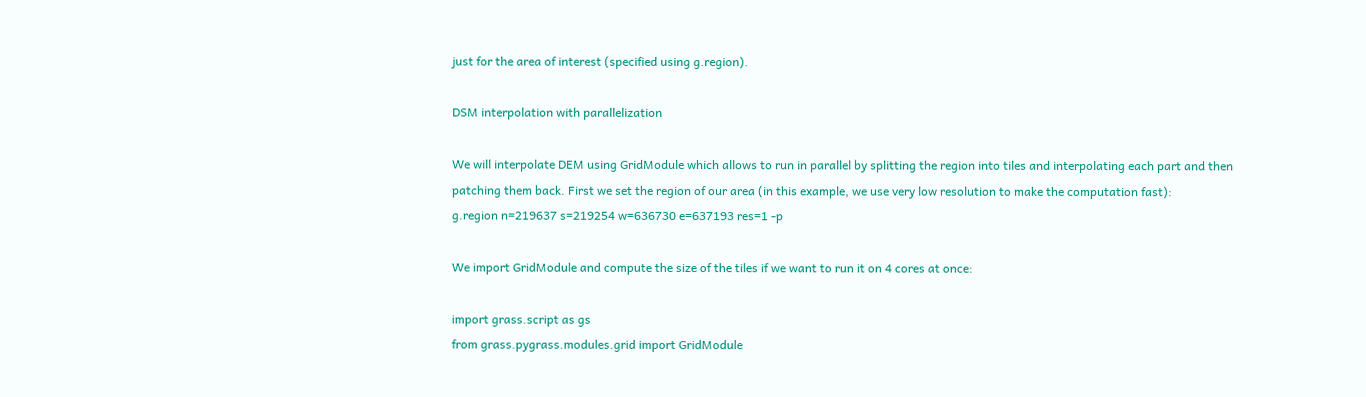just for the area of interest (specified using g.region).

DSM interpolation with parallelization

We will interpolate DEM using GridModule which allows to run in parallel by splitting the region into tiles and interpolating each part and then patching them back. First we set the region of our area (in this example, we use very low resolution to make the computation fast):
g.region n=219637 s=219254 w=636730 e=637193 res=1 -p

We import GridModule and compute the size of the tiles if we want to run it on 4 cores at once:

import grass.script as gs
from grass.pygrass.modules.grid import GridModule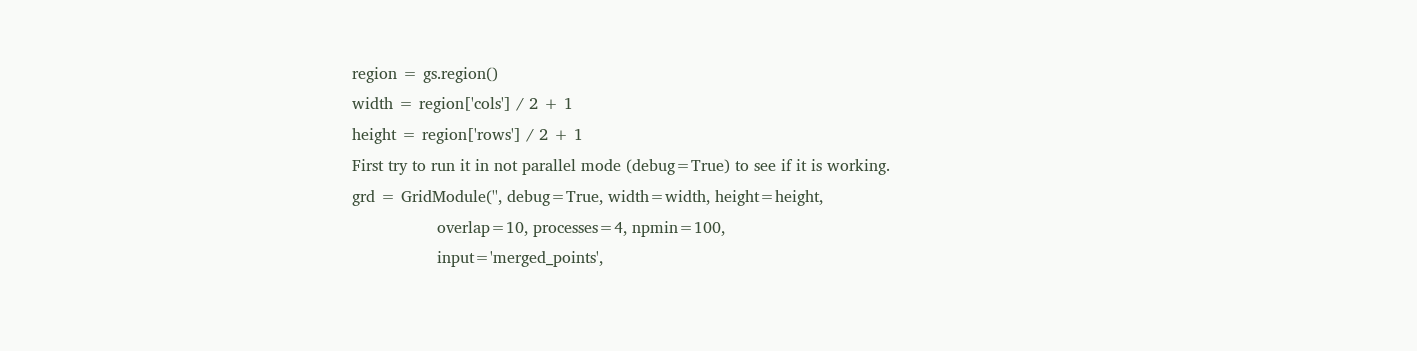region = gs.region()
width = region['cols'] / 2 + 1
height = region['rows'] / 2 + 1
First try to run it in not parallel mode (debug=True) to see if it is working.
grd = GridModule('', debug=True, width=width, height=height,
                 overlap=10, processes=4, npmin=100,
                 input='merged_points',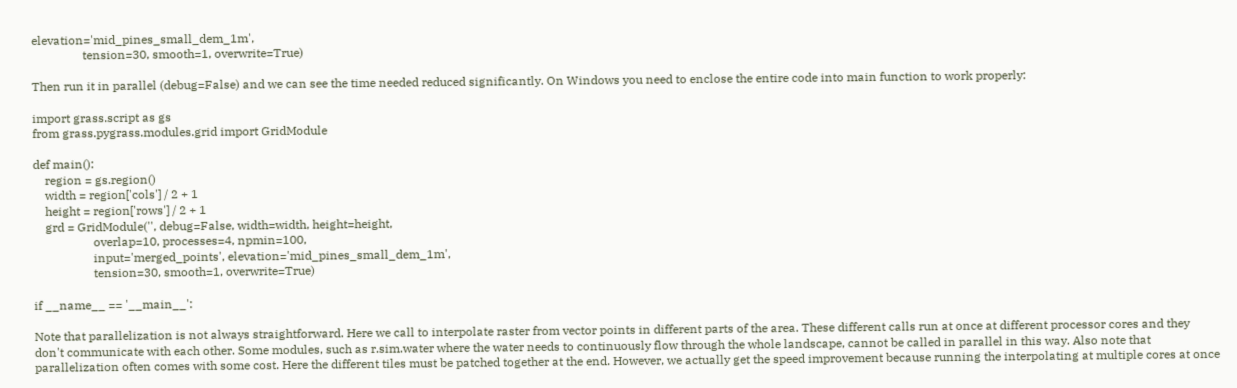elevation='mid_pines_small_dem_1m',
                 tension=30, smooth=1, overwrite=True)

Then run it in parallel (debug=False) and we can see the time needed reduced significantly. On Windows you need to enclose the entire code into main function to work properly:

import grass.script as gs
from grass.pygrass.modules.grid import GridModule

def main():
    region = gs.region()
    width = region['cols'] / 2 + 1
    height = region['rows'] / 2 + 1
    grd = GridModule('', debug=False, width=width, height=height,
                    overlap=10, processes=4, npmin=100,
                    input='merged_points', elevation='mid_pines_small_dem_1m',
                    tension=30, smooth=1, overwrite=True)

if __name__ == '__main__':

Note that parallelization is not always straightforward. Here we call to interpolate raster from vector points in different parts of the area. These different calls run at once at different processor cores and they don't communicate with each other. Some modules, such as r.sim.water where the water needs to continuously flow through the whole landscape, cannot be called in parallel in this way. Also note that parallelization often comes with some cost. Here the different tiles must be patched together at the end. However, we actually get the speed improvement because running the interpolating at multiple cores at once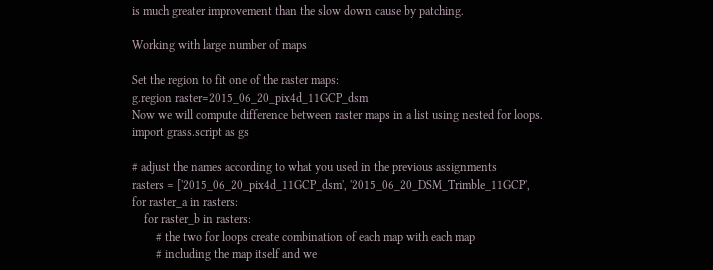is much greater improvement than the slow down cause by patching.

Working with large number of maps

Set the region to fit one of the raster maps:
g.region raster=2015_06_20_pix4d_11GCP_dsm
Now we will compute difference between raster maps in a list using nested for loops.
import grass.script as gs

# adjust the names according to what you used in the previous assignments
rasters = ['2015_06_20_pix4d_11GCP_dsm', '2015_06_20_DSM_Trimble_11GCP',
for raster_a in rasters:
    for raster_b in rasters:
        # the two for loops create combination of each map with each map
        # including the map itself and we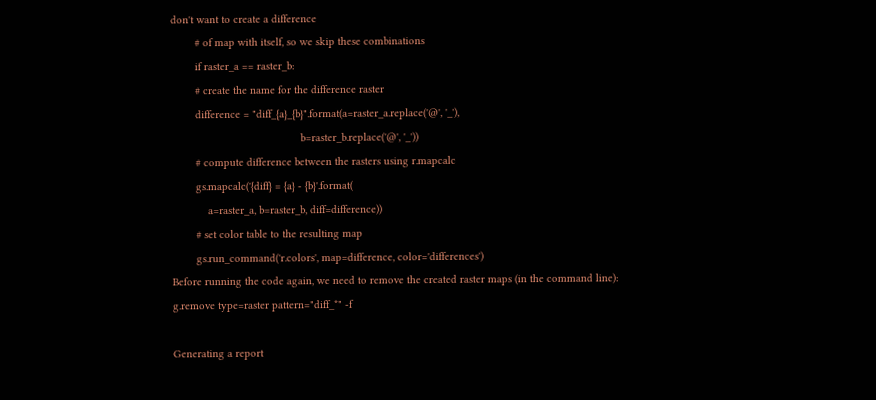don't want to create a difference
        # of map with itself, so we skip these combinations
        if raster_a == raster_b:
        # create the name for the difference raster
        difference = "diff_{a}_{b}".format(a=raster_a.replace('@', '_'),
                                           b=raster_b.replace('@', '_'))
        # compute difference between the rasters using r.mapcalc
        gs.mapcalc('{diff} = {a} - {b}'.format(
            a=raster_a, b=raster_b, diff=difference))
        # set color table to the resulting map
        gs.run_command('r.colors', map=difference, color='differences')
Before running the code again, we need to remove the created raster maps (in the command line):
g.remove type=raster pattern="diff_*" -f

Generating a report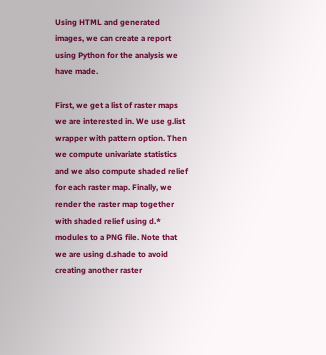Using HTML and generated images, we can create a report using Python for the analysis we have made.

First, we get a list of raster maps we are interested in. We use g.list wrapper with pattern option. Then we compute univariate statistics and we also compute shaded relief for each raster map. Finally, we render the raster map together with shaded relief using d.* modules to a PNG file. Note that we are using d.shade to avoid creating another raster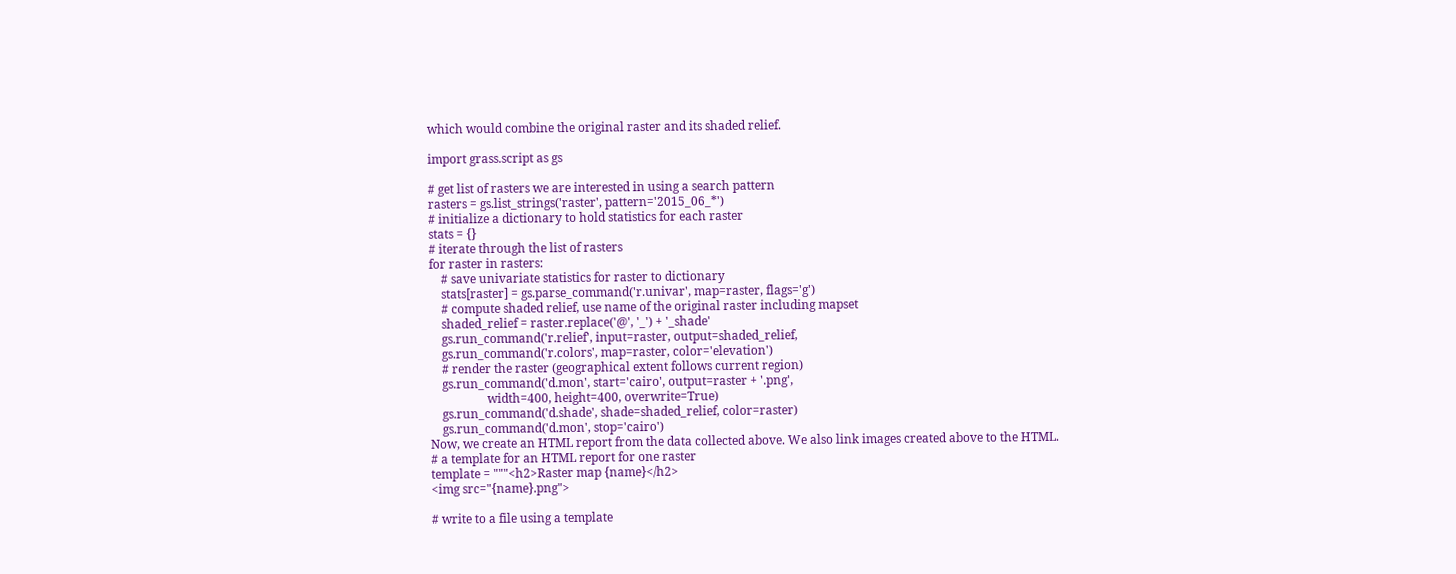which would combine the original raster and its shaded relief.

import grass.script as gs

# get list of rasters we are interested in using a search pattern
rasters = gs.list_strings('raster', pattern='2015_06_*')
# initialize a dictionary to hold statistics for each raster
stats = {}
# iterate through the list of rasters
for raster in rasters:
    # save univariate statistics for raster to dictionary
    stats[raster] = gs.parse_command('r.univar', map=raster, flags='g')
    # compute shaded relief, use name of the original raster including mapset
    shaded_relief = raster.replace('@', '_') + '_shade'
    gs.run_command('r.relief', input=raster, output=shaded_relief,
    gs.run_command('r.colors', map=raster, color='elevation')
    # render the raster (geographical extent follows current region)
    gs.run_command('d.mon', start='cairo', output=raster + '.png',
                   width=400, height=400, overwrite=True)
    gs.run_command('d.shade', shade=shaded_relief, color=raster)
    gs.run_command('d.mon', stop='cairo')
Now, we create an HTML report from the data collected above. We also link images created above to the HTML.
# a template for an HTML report for one raster
template = """<h2>Raster map {name}</h2>
<img src="{name}.png">

# write to a file using a template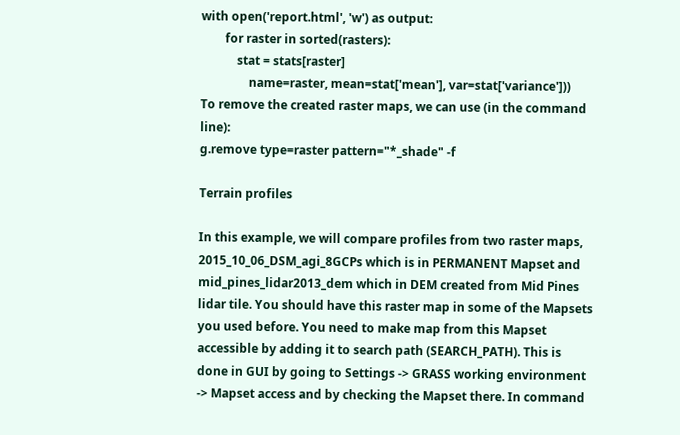with open('report.html', 'w') as output:
        for raster in sorted(rasters):
            stat = stats[raster]
                name=raster, mean=stat['mean'], var=stat['variance']))
To remove the created raster maps, we can use (in the command line):
g.remove type=raster pattern="*_shade" -f

Terrain profiles

In this example, we will compare profiles from two raster maps, 2015_10_06_DSM_agi_8GCPs which is in PERMANENT Mapset and mid_pines_lidar2013_dem which in DEM created from Mid Pines lidar tile. You should have this raster map in some of the Mapsets you used before. You need to make map from this Mapset accessible by adding it to search path (SEARCH_PATH). This is done in GUI by going to Settings -> GRASS working environment -> Mapset access and by checking the Mapset there. In command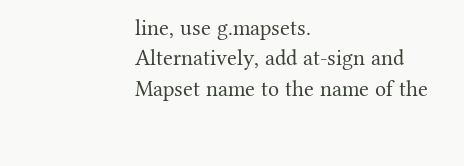line, use g.mapsets. Alternatively, add at-sign and Mapset name to the name of the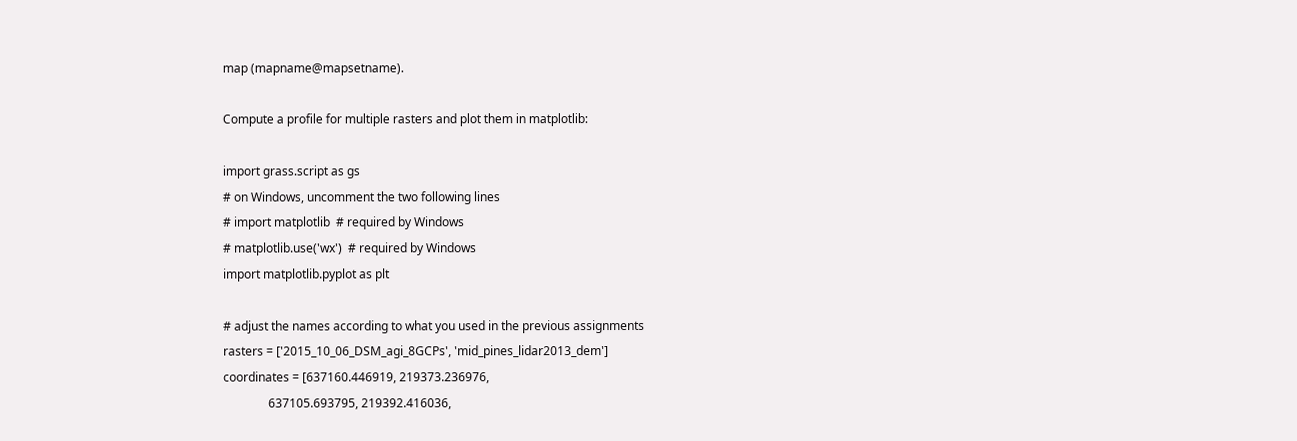map (mapname@mapsetname).

Compute a profile for multiple rasters and plot them in matplotlib:

import grass.script as gs
# on Windows, uncomment the two following lines
# import matplotlib  # required by Windows
# matplotlib.use('wx')  # required by Windows
import matplotlib.pyplot as plt

# adjust the names according to what you used in the previous assignments
rasters = ['2015_10_06_DSM_agi_8GCPs', 'mid_pines_lidar2013_dem']
coordinates = [637160.446919, 219373.236976,
               637105.693795, 219392.416036,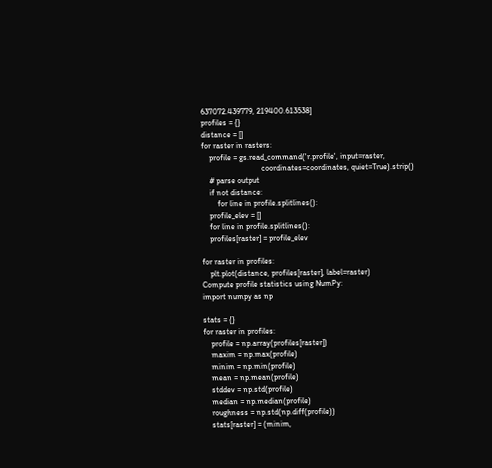637072.439779, 219400.613538]
profiles = {}
distance = []
for raster in rasters:
    profile = gs.read_command('r.profile', input=raster,
                              coordinates=coordinates, quiet=True).strip()
    # parse output
    if not distance:
        for line in profile.splitlines():
    profile_elev = []
    for line in profile.splitlines():
    profiles[raster] = profile_elev

for raster in profiles:
    plt.plot(distance, profiles[raster], label=raster)
Compute profile statistics using NumPy:
import numpy as np

stats = {}
for raster in profiles:
    profile = np.array(profiles[raster])
    maxim = np.max(profile)
    minim = np.min(profile)
    mean = np.mean(profile)
    stddev = np.std(profile)
    median = np.median(profile)
    roughness = np.std(np.diff(profile))
    stats[raster] = (minim,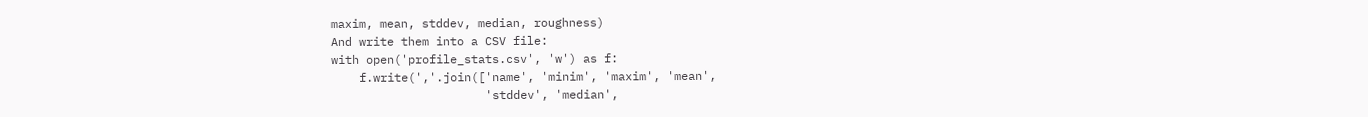maxim, mean, stddev, median, roughness)
And write them into a CSV file:
with open('profile_stats.csv', 'w') as f:
    f.write(','.join(['name', 'minim', 'maxim', 'mean',
                      'stddev', 'median',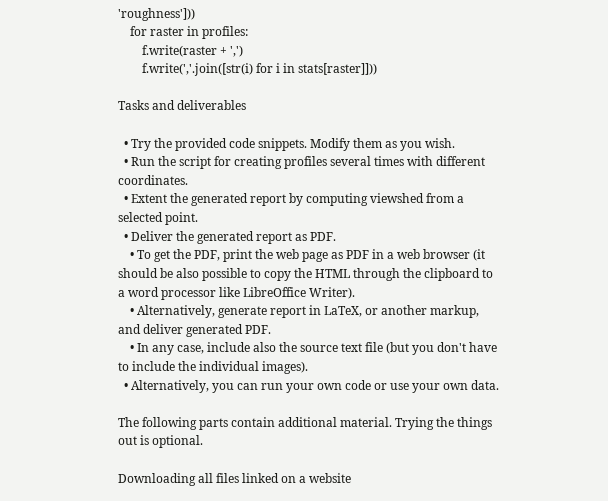'roughness']))
    for raster in profiles:
        f.write(raster + ',')
        f.write(','.join([str(i) for i in stats[raster]]))

Tasks and deliverables

  • Try the provided code snippets. Modify them as you wish.
  • Run the script for creating profiles several times with different coordinates.
  • Extent the generated report by computing viewshed from a selected point.
  • Deliver the generated report as PDF.
    • To get the PDF, print the web page as PDF in a web browser (it should be also possible to copy the HTML through the clipboard to a word processor like LibreOffice Writer).
    • Alternatively, generate report in LaTeX, or another markup, and deliver generated PDF.
    • In any case, include also the source text file (but you don't have to include the individual images).
  • Alternatively, you can run your own code or use your own data.

The following parts contain additional material. Trying the things out is optional.

Downloading all files linked on a website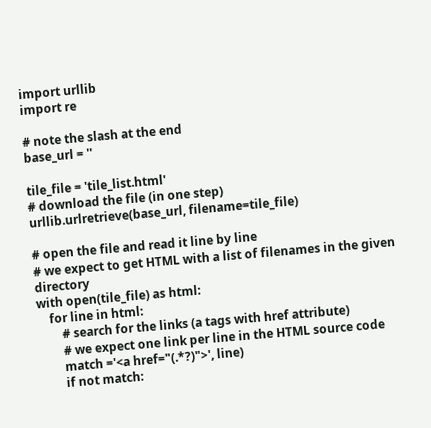import urllib
import re

# note the slash at the end
base_url = ''

tile_file = 'tile_list.html'
# download the file (in one step)
urllib.urlretrieve(base_url, filename=tile_file)

# open the file and read it line by line
# we expect to get HTML with a list of filenames in the given directory
with open(tile_file) as html:
    for line in html:
        # search for the links (a tags with href attribute)
        # we expect one link per line in the HTML source code
        match ='<a href="(.*?)">', line)
        if not match: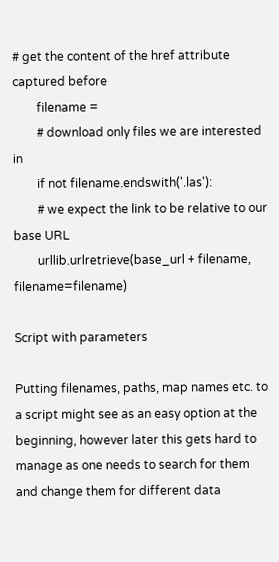# get the content of the href attribute captured before
        filename =
        # download only files we are interested in
        if not filename.endswith('.las'):
        # we expect the link to be relative to our base URL
        urllib.urlretrieve(base_url + filename, filename=filename)

Script with parameters

Putting filenames, paths, map names etc. to a script might see as an easy option at the beginning, however later this gets hard to manage as one needs to search for them and change them for different data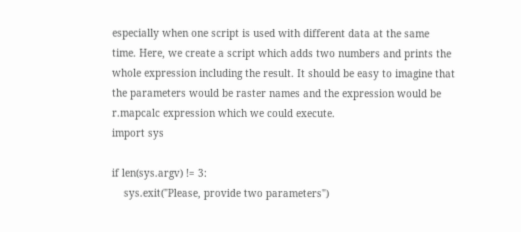especially when one script is used with different data at the same time. Here, we create a script which adds two numbers and prints the whole expression including the result. It should be easy to imagine that the parameters would be raster names and the expression would be r.mapcalc expression which we could execute.
import sys

if len(sys.argv) != 3:
    sys.exit("Please, provide two parameters")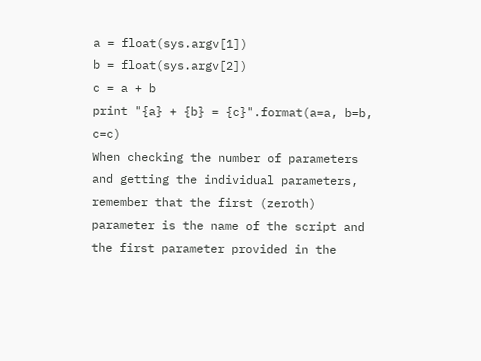a = float(sys.argv[1])
b = float(sys.argv[2])
c = a + b
print "{a} + {b} = {c}".format(a=a, b=b, c=c)
When checking the number of parameters and getting the individual parameters, remember that the first (zeroth) parameter is the name of the script and the first parameter provided in the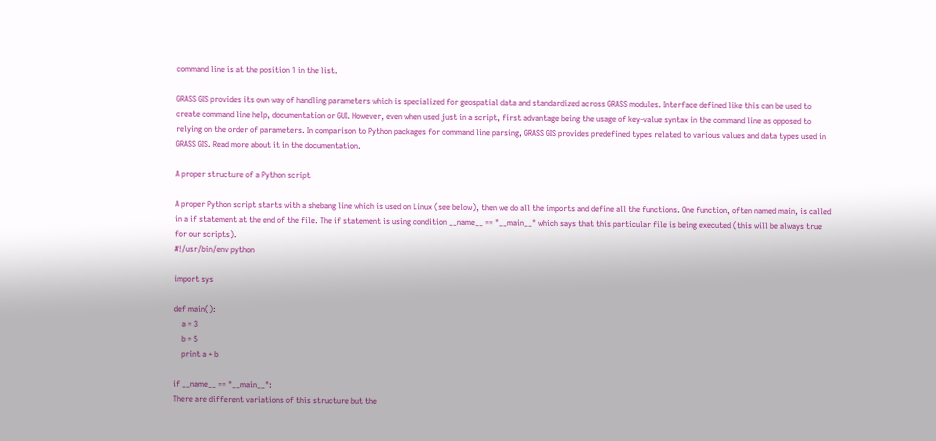command line is at the position 1 in the list.

GRASS GIS provides its own way of handling parameters which is specialized for geospatial data and standardized across GRASS modules. Interface defined like this can be used to create command line help, documentation or GUI. However, even when used just in a script, first advantage being the usage of key-value syntax in the command line as opposed to relying on the order of parameters. In comparison to Python packages for command line parsing, GRASS GIS provides predefined types related to various values and data types used in GRASS GIS. Read more about it in the documentation.

A proper structure of a Python script

A proper Python script starts with a shebang line which is used on Linux (see below), then we do all the imports and define all the functions. One function, often named main, is called in a if statement at the end of the file. The if statement is using condition __name__ == "__main__" which says that this particular file is being executed (this will be always true for our scripts).
#!/usr/bin/env python

import sys

def main():
    a = 3
    b = 5
    print a + b

if __name__ == "__main__":
There are different variations of this structure but the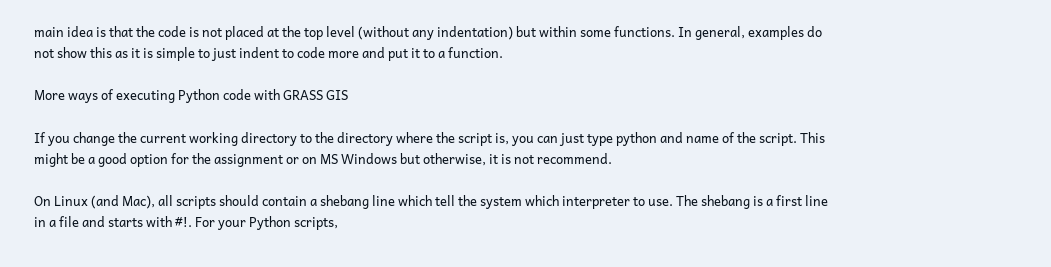main idea is that the code is not placed at the top level (without any indentation) but within some functions. In general, examples do not show this as it is simple to just indent to code more and put it to a function.

More ways of executing Python code with GRASS GIS

If you change the current working directory to the directory where the script is, you can just type python and name of the script. This might be a good option for the assignment or on MS Windows but otherwise, it is not recommend.

On Linux (and Mac), all scripts should contain a shebang line which tell the system which interpreter to use. The shebang is a first line in a file and starts with #!. For your Python scripts,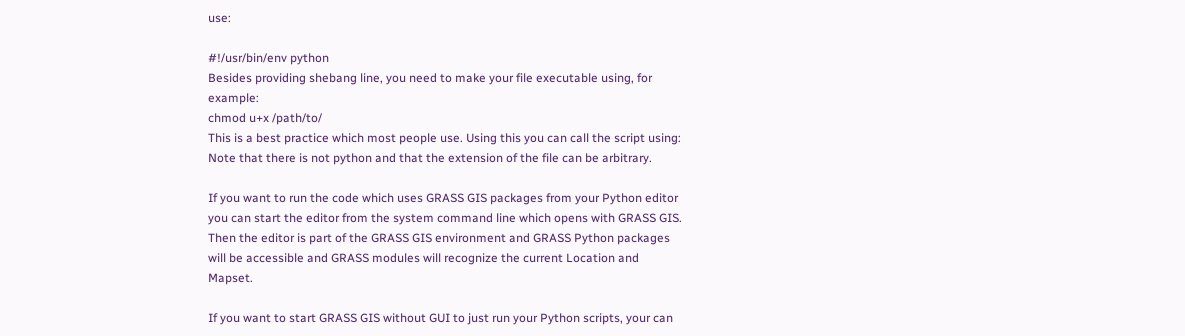use:

#!/usr/bin/env python
Besides providing shebang line, you need to make your file executable using, for example:
chmod u+x /path/to/
This is a best practice which most people use. Using this you can call the script using:
Note that there is not python and that the extension of the file can be arbitrary.

If you want to run the code which uses GRASS GIS packages from your Python editor you can start the editor from the system command line which opens with GRASS GIS. Then the editor is part of the GRASS GIS environment and GRASS Python packages will be accessible and GRASS modules will recognize the current Location and Mapset.

If you want to start GRASS GIS without GUI to just run your Python scripts, your can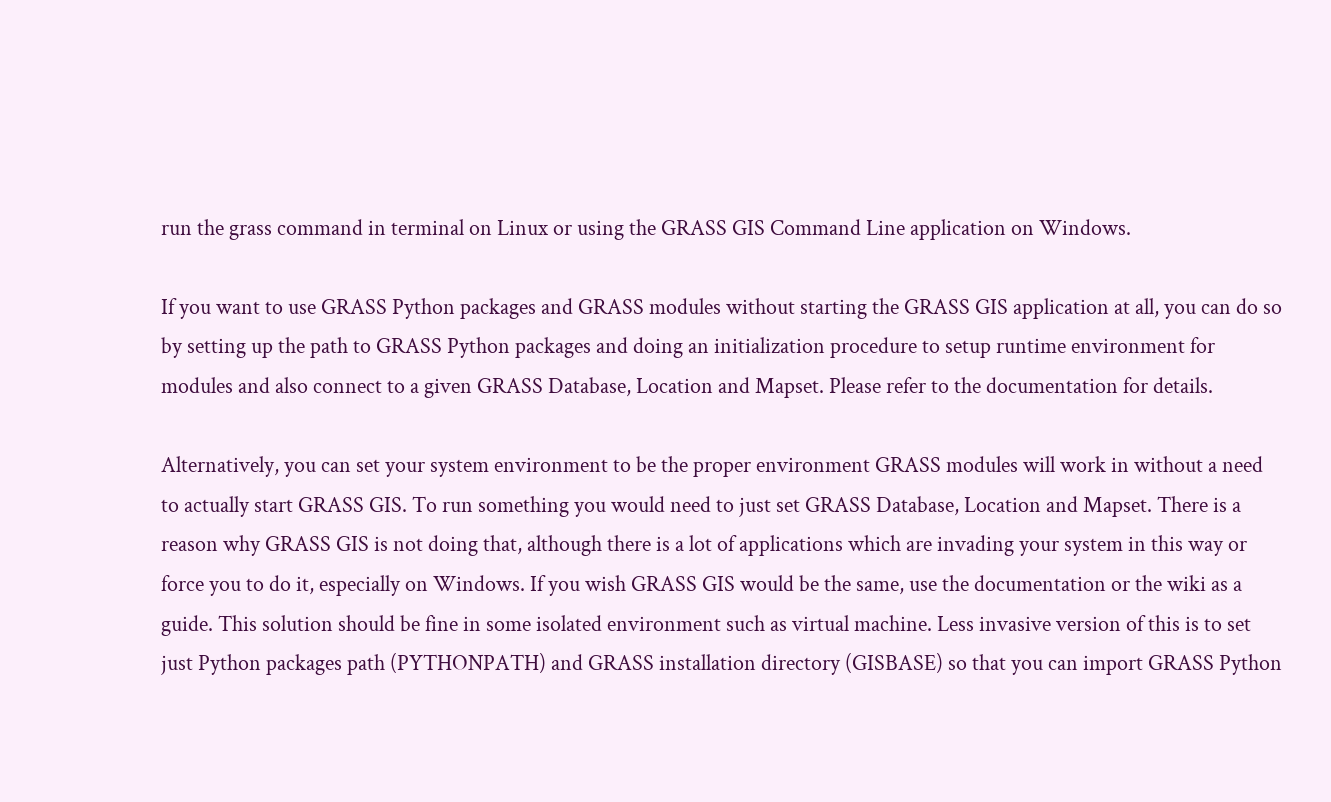run the grass command in terminal on Linux or using the GRASS GIS Command Line application on Windows.

If you want to use GRASS Python packages and GRASS modules without starting the GRASS GIS application at all, you can do so by setting up the path to GRASS Python packages and doing an initialization procedure to setup runtime environment for modules and also connect to a given GRASS Database, Location and Mapset. Please refer to the documentation for details.

Alternatively, you can set your system environment to be the proper environment GRASS modules will work in without a need to actually start GRASS GIS. To run something you would need to just set GRASS Database, Location and Mapset. There is a reason why GRASS GIS is not doing that, although there is a lot of applications which are invading your system in this way or force you to do it, especially on Windows. If you wish GRASS GIS would be the same, use the documentation or the wiki as a guide. This solution should be fine in some isolated environment such as virtual machine. Less invasive version of this is to set just Python packages path (PYTHONPATH) and GRASS installation directory (GISBASE) so that you can import GRASS Python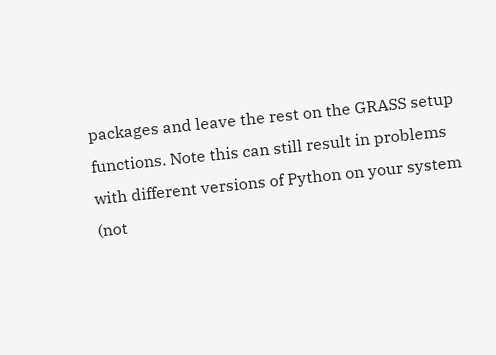packages and leave the rest on the GRASS setup functions. Note this can still result in problems with different versions of Python on your system (not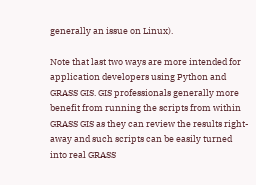generally an issue on Linux).

Note that last two ways are more intended for application developers using Python and GRASS GIS. GIS professionals generally more benefit from running the scripts from within GRASS GIS as they can review the results right-away and such scripts can be easily turned into real GRASS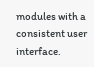modules with a consistent user interface.